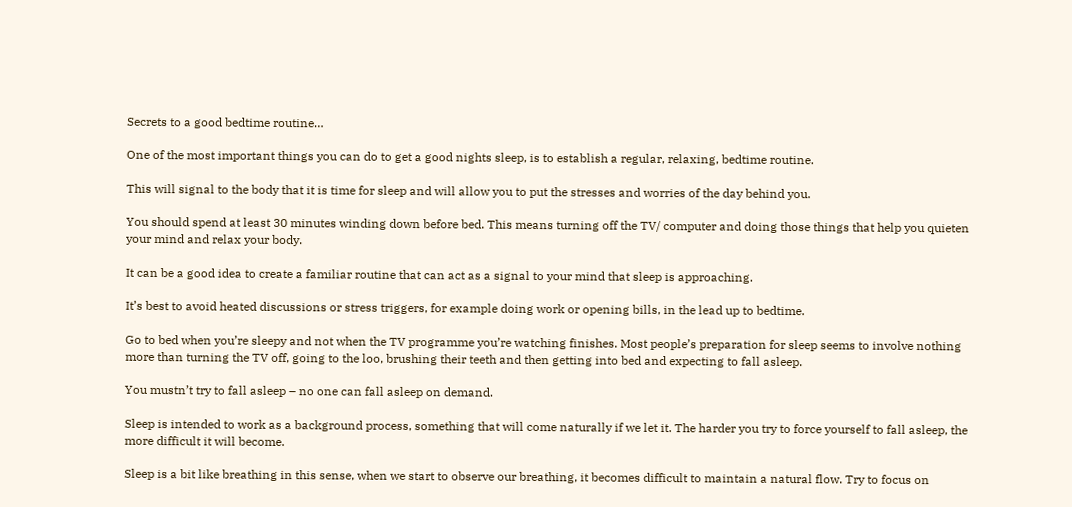Secrets to a good bedtime routine…

One of the most important things you can do to get a good nights sleep, is to establish a regular, relaxing, bedtime routine.

This will signal to the body that it is time for sleep and will allow you to put the stresses and worries of the day behind you.

You should spend at least 30 minutes winding down before bed. This means turning off the TV/ computer and doing those things that help you quieten your mind and relax your body.

It can be a good idea to create a familiar routine that can act as a signal to your mind that sleep is approaching.

It’s best to avoid heated discussions or stress triggers, for example doing work or opening bills, in the lead up to bedtime.

Go to bed when you’re sleepy and not when the TV programme you’re watching finishes. Most people’s preparation for sleep seems to involve nothing more than turning the TV off, going to the loo, brushing their teeth and then getting into bed and expecting to fall asleep.

You mustn’t try to fall asleep – no one can fall asleep on demand.

Sleep is intended to work as a background process, something that will come naturally if we let it. The harder you try to force yourself to fall asleep, the more difficult it will become.

Sleep is a bit like breathing in this sense, when we start to observe our breathing, it becomes difficult to maintain a natural flow. Try to focus on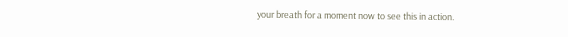your breath for a moment now to see this in action.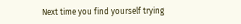Next time you find yourself trying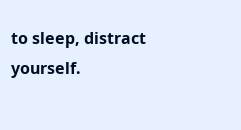to sleep, distract yourself.